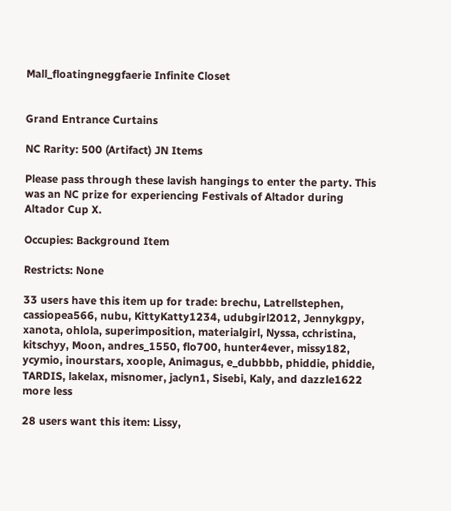Mall_floatingneggfaerie Infinite Closet


Grand Entrance Curtains

NC Rarity: 500 (Artifact) JN Items

Please pass through these lavish hangings to enter the party. This was an NC prize for experiencing Festivals of Altador during Altador Cup X.

Occupies: Background Item

Restricts: None

33 users have this item up for trade: brechu, Latrellstephen, cassiopea566, nubu, KittyKatty1234, udubgirl2012, Jennykgpy, xanota, ohlola, superimposition, materialgirl, Nyssa, cchristina, kitschyy, Moon, andres_1550, flo700, hunter4ever, missy182, ycymio, inourstars, xoople, Animagus, e_dubbbb, phiddie, phiddie, TARDIS, lakelax, misnomer, jaclyn1, Sisebi, Kaly, and dazzle1622 more less

28 users want this item: Lissy,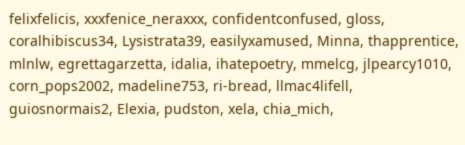felixfelicis, xxxfenice_neraxxx, confidentconfused, gloss, coralhibiscus34, Lysistrata39, easilyxamused, Minna, thapprentice, mlnlw, egrettagarzetta, idalia, ihatepoetry, mmelcg, jlpearcy1010, corn_pops2002, madeline753, ri-bread, llmac4lifell, guiosnormais2, Elexia, pudston, xela, chia_mich,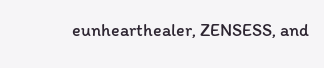eunhearthealer, ZENSESS, and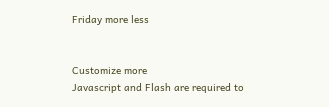Friday more less


Customize more
Javascript and Flash are required to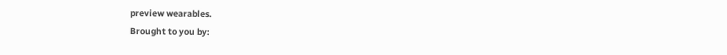preview wearables.
Brought to you by: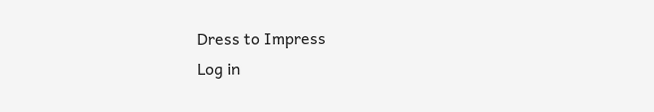Dress to Impress
Log in